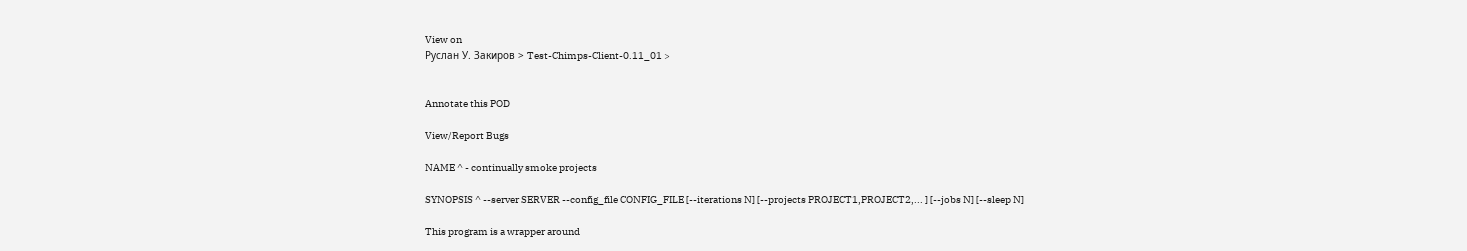View on
Руслан У. Закиров > Test-Chimps-Client-0.11_01 >


Annotate this POD

View/Report Bugs

NAME ^ - continually smoke projects

SYNOPSIS ^ --server SERVER --config_file CONFIG_FILE [--iterations N] [--projects PROJECT1,PROJECT2,... ] [--jobs N] [--sleep N]

This program is a wrapper around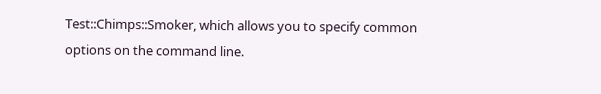Test::Chimps::Smoker, which allows you to specify common options on the command line.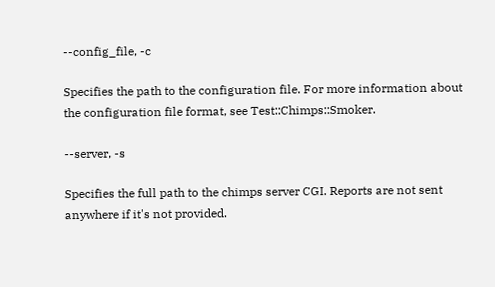--config_file, -c

Specifies the path to the configuration file. For more information about the configuration file format, see Test::Chimps::Smoker.

--server, -s

Specifies the full path to the chimps server CGI. Reports are not sent anywhere if it's not provided.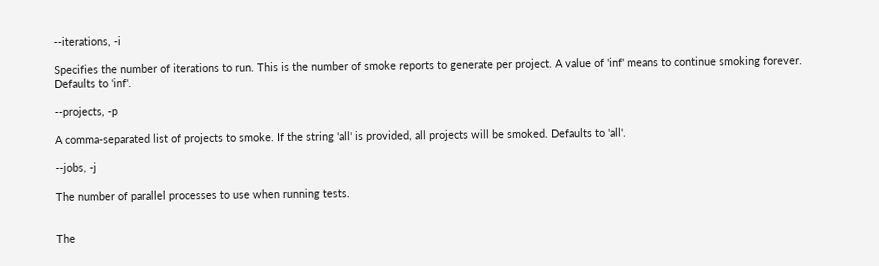--iterations, -i

Specifies the number of iterations to run. This is the number of smoke reports to generate per project. A value of 'inf' means to continue smoking forever. Defaults to 'inf'.

--projects, -p

A comma-separated list of projects to smoke. If the string 'all' is provided, all projects will be smoked. Defaults to 'all'.

--jobs, -j

The number of parallel processes to use when running tests.


The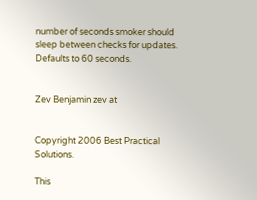number of seconds smoker should sleep between checks for updates. Defaults to 60 seconds.


Zev Benjamin zev at


Copyright 2006 Best Practical Solutions.

This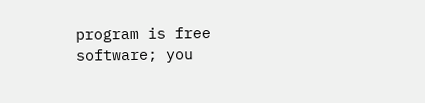program is free software; you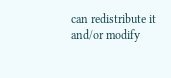can redistribute it and/or modify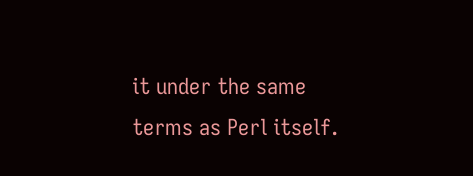it under the same terms as Perl itself.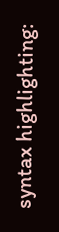syntax highlighting: